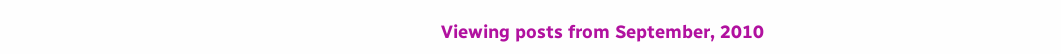Viewing posts from September, 2010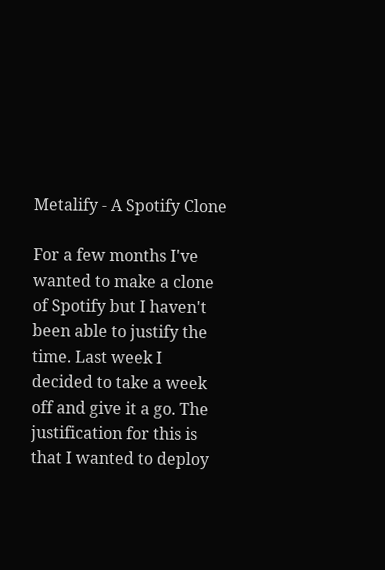Metalify - A Spotify Clone

For a few months I've wanted to make a clone of Spotify but I haven't been able to justify the time. Last week I decided to take a week off and give it a go. The justification for this is that I wanted to deploy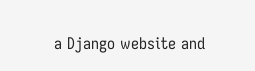a Django website and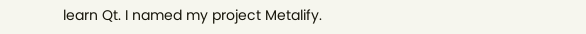learn Qt. I named my project Metalify.